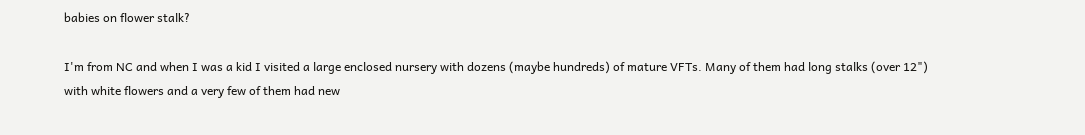babies on flower stalk?

I'm from NC and when I was a kid I visited a large enclosed nursery with dozens (maybe hundreds) of mature VFTs. Many of them had long stalks (over 12") with white flowers and a very few of them had new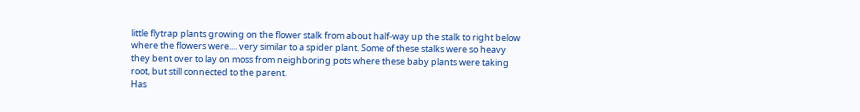little flytrap plants growing on the flower stalk from about half-way up the stalk to right below where the flowers were.... very similar to a spider plant. Some of these stalks were so heavy they bent over to lay on moss from neighboring pots where these baby plants were taking root, but still connected to the parent.
Has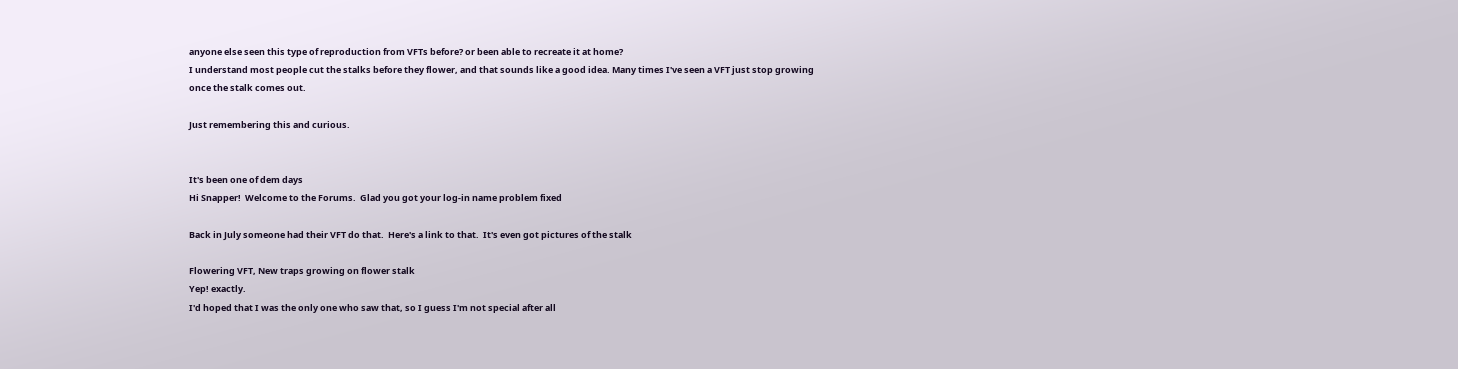anyone else seen this type of reproduction from VFTs before? or been able to recreate it at home?
I understand most people cut the stalks before they flower, and that sounds like a good idea. Many times I've seen a VFT just stop growing once the stalk comes out.

Just remembering this and curious.


It's been one of dem days
Hi Snapper!  Welcome to the Forums.  Glad you got your log-in name problem fixed

Back in July someone had their VFT do that.  Here's a link to that.  It's even got pictures of the stalk

Flowering VFT, New traps growing on flower stalk
Yep! exactly.
I'd hoped that I was the only one who saw that, so I guess I'm not special after all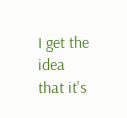I get the idea that it's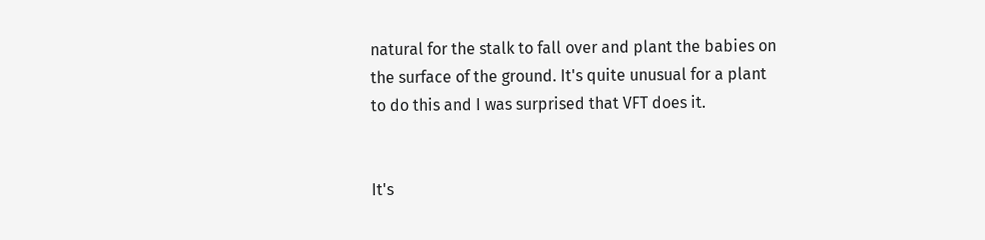natural for the stalk to fall over and plant the babies on the surface of the ground. It's quite unusual for a plant to do this and I was surprised that VFT does it.


It's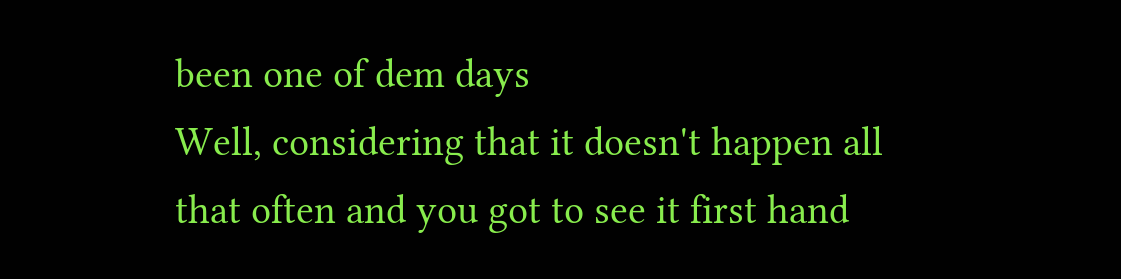been one of dem days
Well, considering that it doesn't happen all that often and you got to see it first hand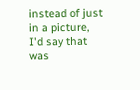instead of just in a picture, I'd say that was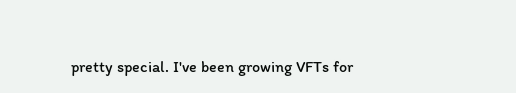pretty special. I've been growing VFTs for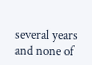several years and none of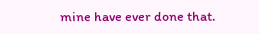mine have ever done that.